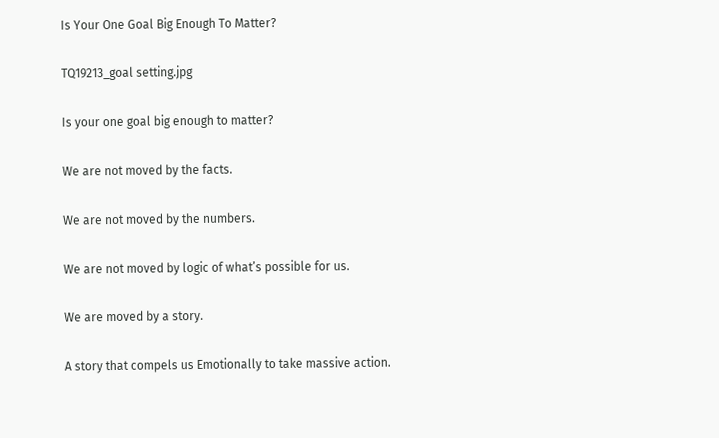Is Your One Goal Big Enough To Matter?

TQ19213_goal setting.jpg

Is your one goal big enough to matter?

We are not moved by the facts.

We are not moved by the numbers.

We are not moved by logic of what’s possible for us.

We are moved by a story.

A story that compels us Emotionally to take massive action.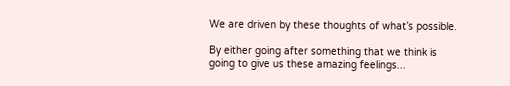We are driven by these thoughts of what’s possible.

By either going after something that we think is going to give us these amazing feelings...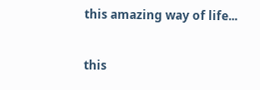this amazing way of life...

this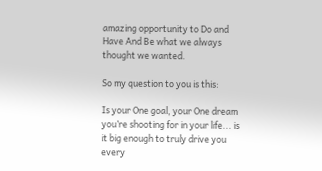amazing opportunity to Do and Have And Be what we always thought we wanted.

So my question to you is this:

Is your One goal, your One dream you’re shooting for in your life... is it big enough to truly drive you every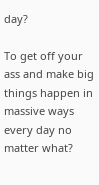day?

To get off your ass and make big things happen in massive ways every day no matter what?